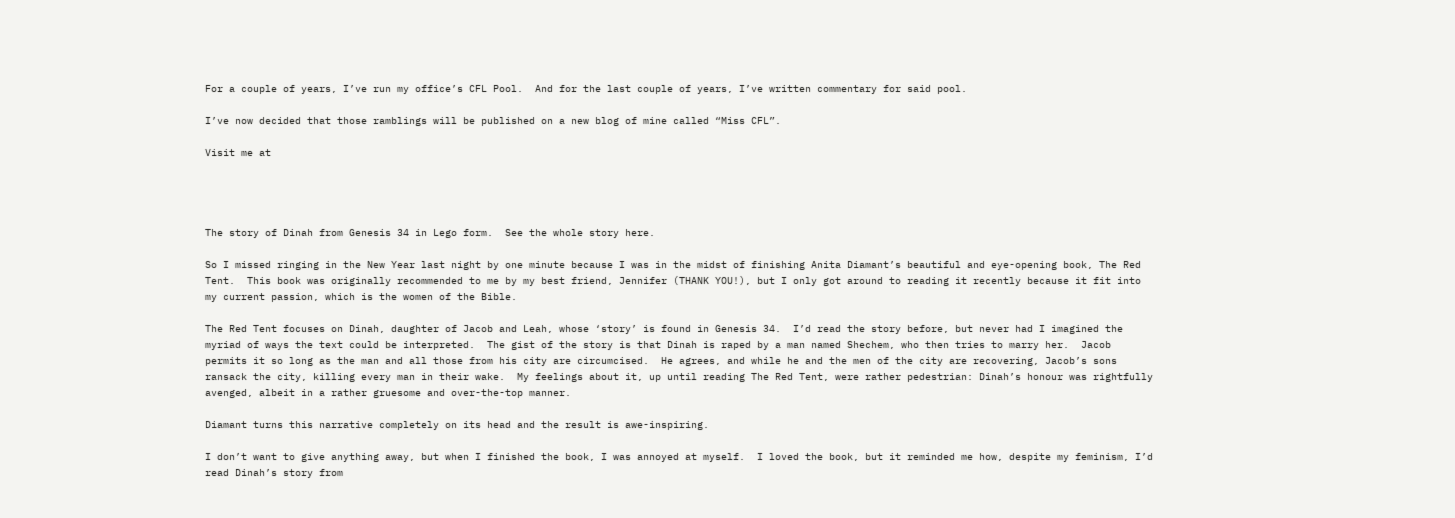For a couple of years, I’ve run my office’s CFL Pool.  And for the last couple of years, I’ve written commentary for said pool.

I’ve now decided that those ramblings will be published on a new blog of mine called “Miss CFL”.

Visit me at




The story of Dinah from Genesis 34 in Lego form.  See the whole story here.

So I missed ringing in the New Year last night by one minute because I was in the midst of finishing Anita Diamant’s beautiful and eye-opening book, The Red Tent.  This book was originally recommended to me by my best friend, Jennifer (THANK YOU!), but I only got around to reading it recently because it fit into my current passion, which is the women of the Bible.

The Red Tent focuses on Dinah, daughter of Jacob and Leah, whose ‘story’ is found in Genesis 34.  I’d read the story before, but never had I imagined the myriad of ways the text could be interpreted.  The gist of the story is that Dinah is raped by a man named Shechem, who then tries to marry her.  Jacob permits it so long as the man and all those from his city are circumcised.  He agrees, and while he and the men of the city are recovering, Jacob’s sons ransack the city, killing every man in their wake.  My feelings about it, up until reading The Red Tent, were rather pedestrian: Dinah’s honour was rightfully avenged, albeit in a rather gruesome and over-the-top manner.

Diamant turns this narrative completely on its head and the result is awe-inspiring.

I don’t want to give anything away, but when I finished the book, I was annoyed at myself.  I loved the book, but it reminded me how, despite my feminism, I’d read Dinah’s story from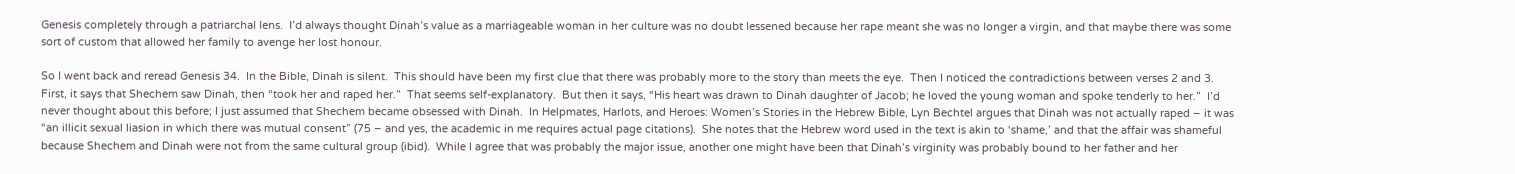Genesis completely through a patriarchal lens.  I’d always thought Dinah’s value as a marriageable woman in her culture was no doubt lessened because her rape meant she was no longer a virgin, and that maybe there was some sort of custom that allowed her family to avenge her lost honour.

So I went back and reread Genesis 34.  In the Bible, Dinah is silent.  This should have been my first clue that there was probably more to the story than meets the eye.  Then I noticed the contradictions between verses 2 and 3.  First, it says that Shechem saw Dinah, then “took her and raped her.”  That seems self-explanatory.  But then it says, “His heart was drawn to Dinah daughter of Jacob; he loved the young woman and spoke tenderly to her.”  I’d never thought about this before; I just assumed that Shechem became obsessed with Dinah.  In Helpmates, Harlots, and Heroes: Women’s Stories in the Hebrew Bible, Lyn Bechtel argues that Dinah was not actually raped – it was “an illicit sexual liasion in which there was mutual consent” (75 – and yes, the academic in me requires actual page citations).  She notes that the Hebrew word used in the text is akin to ‘shame,’ and that the affair was shameful because Shechem and Dinah were not from the same cultural group (ibid).  While I agree that was probably the major issue, another one might have been that Dinah’s virginity was probably bound to her father and her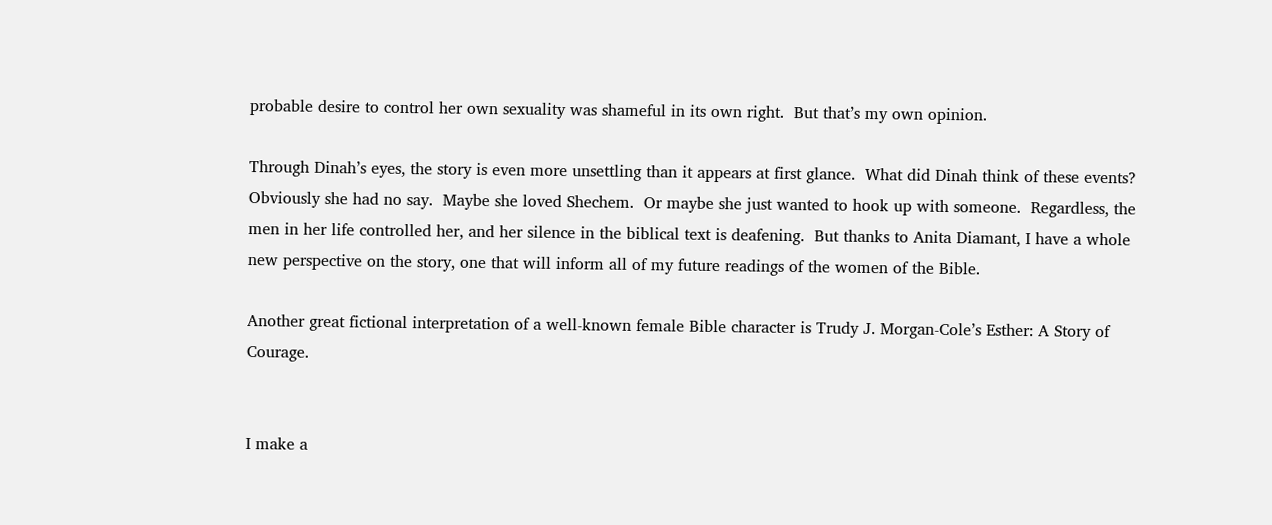probable desire to control her own sexuality was shameful in its own right.  But that’s my own opinion.

Through Dinah’s eyes, the story is even more unsettling than it appears at first glance.  What did Dinah think of these events?  Obviously she had no say.  Maybe she loved Shechem.  Or maybe she just wanted to hook up with someone.  Regardless, the men in her life controlled her, and her silence in the biblical text is deafening.  But thanks to Anita Diamant, I have a whole new perspective on the story, one that will inform all of my future readings of the women of the Bible.

Another great fictional interpretation of a well-known female Bible character is Trudy J. Morgan-Cole’s Esther: A Story of Courage.


I make a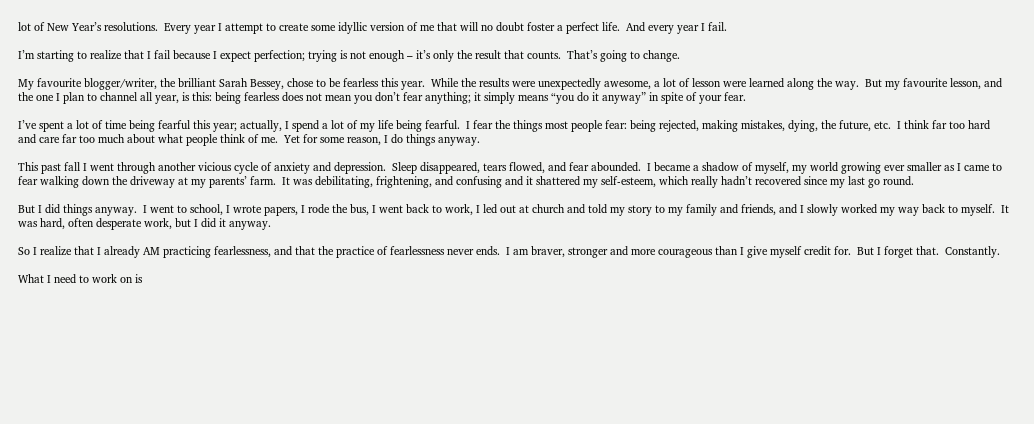lot of New Year’s resolutions.  Every year I attempt to create some idyllic version of me that will no doubt foster a perfect life.  And every year I fail.

I’m starting to realize that I fail because I expect perfection; trying is not enough – it’s only the result that counts.  That’s going to change.

My favourite blogger/writer, the brilliant Sarah Bessey, chose to be fearless this year.  While the results were unexpectedly awesome, a lot of lesson were learned along the way.  But my favourite lesson, and the one I plan to channel all year, is this: being fearless does not mean you don’t fear anything; it simply means “you do it anyway” in spite of your fear.

I’ve spent a lot of time being fearful this year; actually, I spend a lot of my life being fearful.  I fear the things most people fear: being rejected, making mistakes, dying, the future, etc.  I think far too hard and care far too much about what people think of me.  Yet for some reason, I do things anyway.

This past fall I went through another vicious cycle of anxiety and depression.  Sleep disappeared, tears flowed, and fear abounded.  I became a shadow of myself, my world growing ever smaller as I came to fear walking down the driveway at my parents’ farm.  It was debilitating, frightening, and confusing and it shattered my self-esteem, which really hadn’t recovered since my last go round.

But I did things anyway.  I went to school, I wrote papers, I rode the bus, I went back to work, I led out at church and told my story to my family and friends, and I slowly worked my way back to myself.  It was hard, often desperate work, but I did it anyway.

So I realize that I already AM practicing fearlessness, and that the practice of fearlessness never ends.  I am braver, stronger and more courageous than I give myself credit for.  But I forget that.  Constantly.

What I need to work on is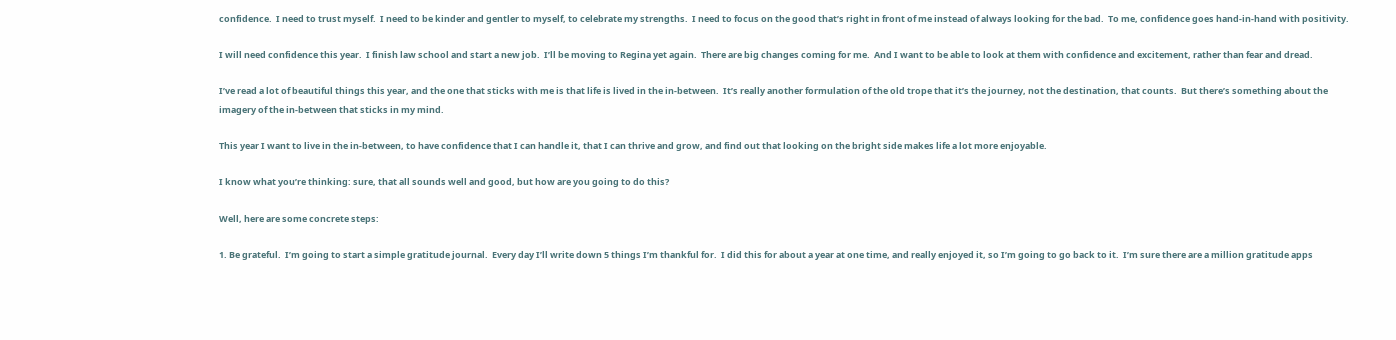confidence.  I need to trust myself.  I need to be kinder and gentler to myself, to celebrate my strengths.  I need to focus on the good that’s right in front of me instead of always looking for the bad.  To me, confidence goes hand-in-hand with positivity.

I will need confidence this year.  I finish law school and start a new job.  I’ll be moving to Regina yet again.  There are big changes coming for me.  And I want to be able to look at them with confidence and excitement, rather than fear and dread.

I’ve read a lot of beautiful things this year, and the one that sticks with me is that life is lived in the in-between.  It’s really another formulation of the old trope that it’s the journey, not the destination, that counts.  But there’s something about the imagery of the in-between that sticks in my mind.

This year I want to live in the in-between, to have confidence that I can handle it, that I can thrive and grow, and find out that looking on the bright side makes life a lot more enjoyable.

I know what you’re thinking: sure, that all sounds well and good, but how are you going to do this?

Well, here are some concrete steps:

1. Be grateful.  I’m going to start a simple gratitude journal.  Every day I’ll write down 5 things I’m thankful for.  I did this for about a year at one time, and really enjoyed it, so I’m going to go back to it.  I’m sure there are a million gratitude apps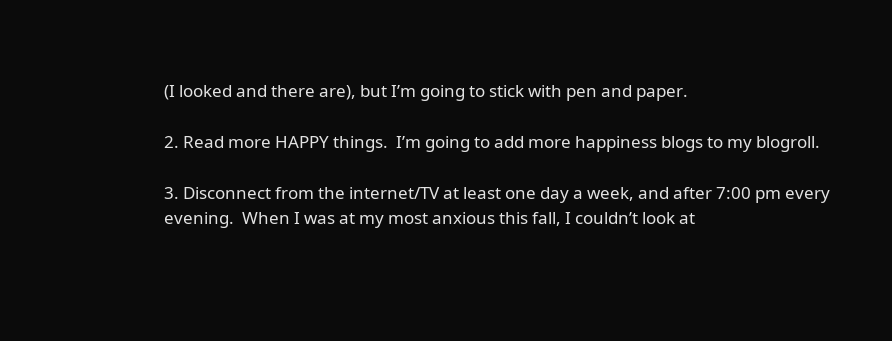(I looked and there are), but I’m going to stick with pen and paper.

2. Read more HAPPY things.  I’m going to add more happiness blogs to my blogroll.

3. Disconnect from the internet/TV at least one day a week, and after 7:00 pm every evening.  When I was at my most anxious this fall, I couldn’t look at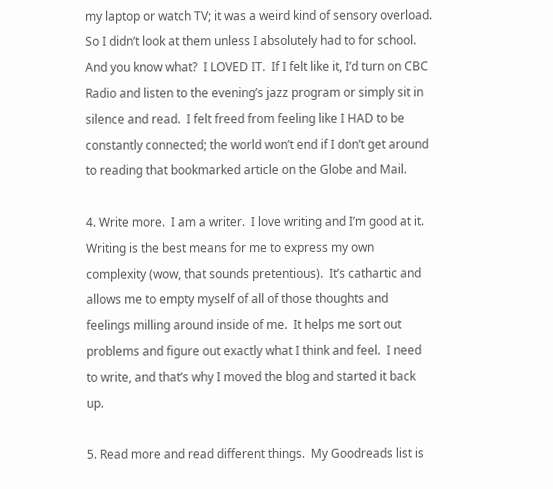my laptop or watch TV; it was a weird kind of sensory overload.  So I didn’t look at them unless I absolutely had to for school.  And you know what?  I LOVED IT.  If I felt like it, I’d turn on CBC Radio and listen to the evening’s jazz program or simply sit in silence and read.  I felt freed from feeling like I HAD to be constantly connected; the world won’t end if I don’t get around to reading that bookmarked article on the Globe and Mail.

4. Write more.  I am a writer.  I love writing and I’m good at it.  Writing is the best means for me to express my own complexity (wow, that sounds pretentious).  It’s cathartic and allows me to empty myself of all of those thoughts and feelings milling around inside of me.  It helps me sort out problems and figure out exactly what I think and feel.  I need to write, and that’s why I moved the blog and started it back up.

5. Read more and read different things.  My Goodreads list is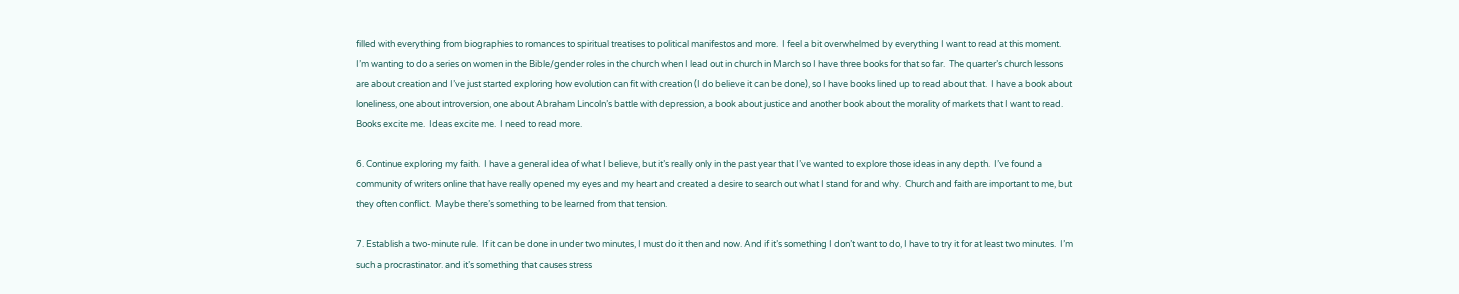filled with everything from biographies to romances to spiritual treatises to political manifestos and more.  I feel a bit overwhelmed by everything I want to read at this moment.  I’m wanting to do a series on women in the Bible/gender roles in the church when I lead out in church in March so I have three books for that so far.  The quarter’s church lessons are about creation and I’ve just started exploring how evolution can fit with creation (I do believe it can be done), so I have books lined up to read about that.  I have a book about loneliness, one about introversion, one about Abraham Lincoln’s battle with depression, a book about justice and another book about the morality of markets that I want to read.  Books excite me.  Ideas excite me.  I need to read more.

6. Continue exploring my faith.  I have a general idea of what I believe, but it’s really only in the past year that I’ve wanted to explore those ideas in any depth.  I’ve found a community of writers online that have really opened my eyes and my heart and created a desire to search out what I stand for and why.  Church and faith are important to me, but they often conflict.  Maybe there’s something to be learned from that tension.

7. Establish a two-minute rule.  If it can be done in under two minutes, I must do it then and now. And if it’s something I don’t want to do, I have to try it for at least two minutes.  I’m such a procrastinator. and it’s something that causes stress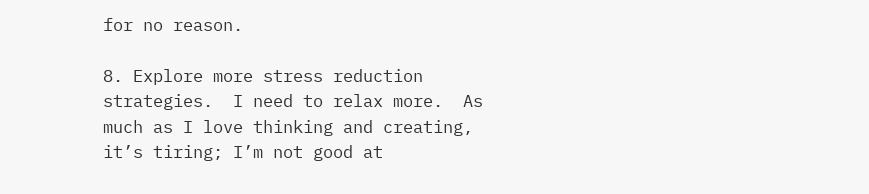for no reason.

8. Explore more stress reduction strategies.  I need to relax more.  As much as I love thinking and creating, it’s tiring; I’m not good at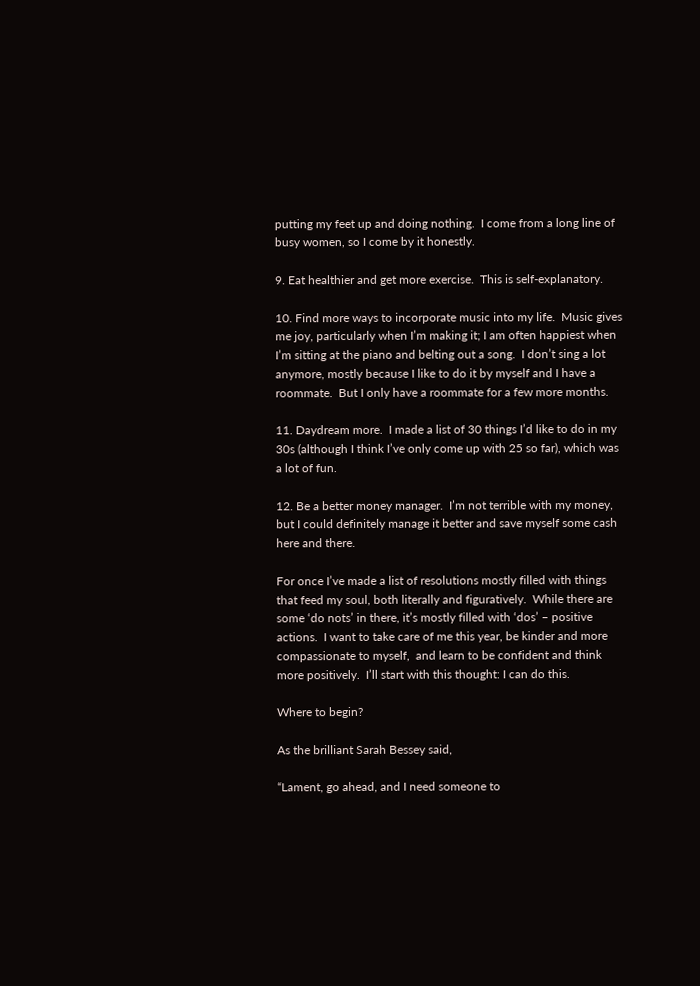putting my feet up and doing nothing.  I come from a long line of busy women, so I come by it honestly.

9. Eat healthier and get more exercise.  This is self-explanatory.

10. Find more ways to incorporate music into my life.  Music gives me joy, particularly when I’m making it; I am often happiest when I’m sitting at the piano and belting out a song.  I don’t sing a lot anymore, mostly because I like to do it by myself and I have a roommate.  But I only have a roommate for a few more months.

11. Daydream more.  I made a list of 30 things I’d like to do in my 30s (although I think I’ve only come up with 25 so far), which was a lot of fun.

12. Be a better money manager.  I’m not terrible with my money, but I could definitely manage it better and save myself some cash here and there.

For once I’ve made a list of resolutions mostly filled with things that feed my soul, both literally and figuratively.  While there are some ‘do nots’ in there, it’s mostly filled with ‘dos’ – positive actions.  I want to take care of me this year, be kinder and more compassionate to myself,  and learn to be confident and think more positively.  I’ll start with this thought: I can do this.

Where to begin?

As the brilliant Sarah Bessey said,

“Lament, go ahead, and I need someone to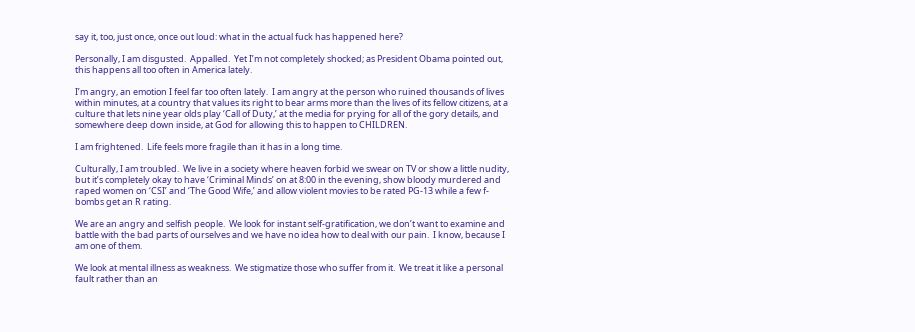say it, too, just once, once out loud: what in the actual fuck has happened here?

Personally, I am disgusted.  Appalled.  Yet I’m not completely shocked; as President Obama pointed out, this happens all too often in America lately.

I’m angry, an emotion I feel far too often lately.  I am angry at the person who ruined thousands of lives within minutes, at a country that values its right to bear arms more than the lives of its fellow citizens, at a culture that lets nine year olds play ‘Call of Duty,’ at the media for prying for all of the gory details, and somewhere deep down inside, at God for allowing this to happen to CHILDREN.

I am frightened.  Life feels more fragile than it has in a long time.

Culturally, I am troubled.  We live in a society where heaven forbid we swear on TV or show a little nudity, but it’s completely okay to have ‘Criminal Minds’ on at 8:00 in the evening, show bloody murdered and raped women on ‘CSI’ and ‘The Good Wife,’ and allow violent movies to be rated PG-13 while a few f-bombs get an R rating.

We are an angry and selfish people.  We look for instant self-gratification, we don’t want to examine and battle with the bad parts of ourselves and we have no idea how to deal with our pain.  I know, because I am one of them.

We look at mental illness as weakness.  We stigmatize those who suffer from it.  We treat it like a personal fault rather than an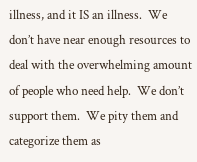illness, and it IS an illness.  We don’t have near enough resources to deal with the overwhelming amount of people who need help.  We don’t support them.  We pity them and categorize them as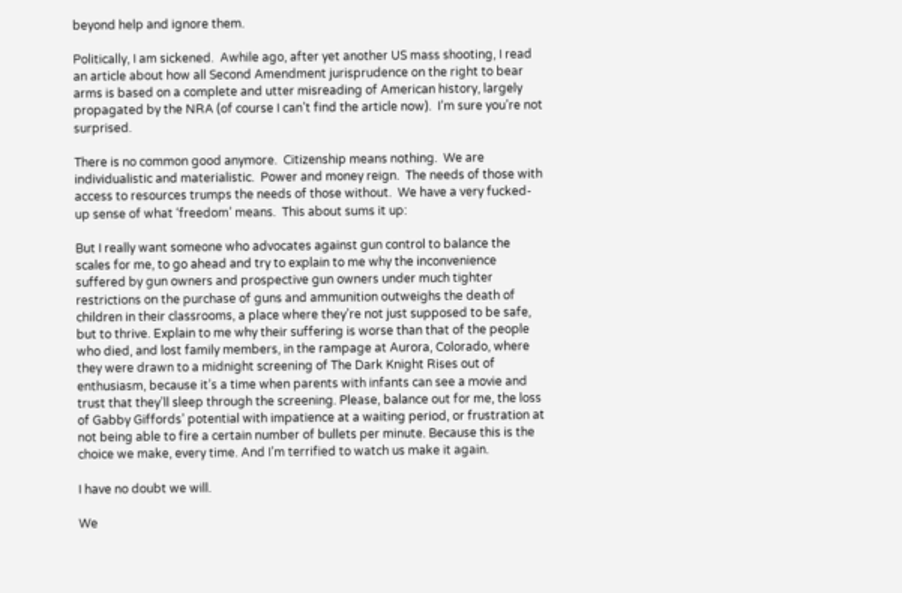beyond help and ignore them.

Politically, I am sickened.  Awhile ago, after yet another US mass shooting, I read an article about how all Second Amendment jurisprudence on the right to bear arms is based on a complete and utter misreading of American history, largely propagated by the NRA (of course I can’t find the article now).  I’m sure you’re not surprised.

There is no common good anymore.  Citizenship means nothing.  We are individualistic and materialistic.  Power and money reign.  The needs of those with access to resources trumps the needs of those without.  We have a very fucked-up sense of what ‘freedom’ means.  This about sums it up:

But I really want someone who advocates against gun control to balance the scales for me, to go ahead and try to explain to me why the inconvenience suffered by gun owners and prospective gun owners under much tighter restrictions on the purchase of guns and ammunition outweighs the death of children in their classrooms, a place where they’re not just supposed to be safe, but to thrive. Explain to me why their suffering is worse than that of the people who died, and lost family members, in the rampage at Aurora, Colorado, where they were drawn to a midnight screening of The Dark Knight Rises out of enthusiasm, because it’s a time when parents with infants can see a movie and trust that they’ll sleep through the screening. Please, balance out for me, the loss of Gabby Giffords’ potential with impatience at a waiting period, or frustration at not being able to fire a certain number of bullets per minute. Because this is the choice we make, every time. And I’m terrified to watch us make it again.

I have no doubt we will.

We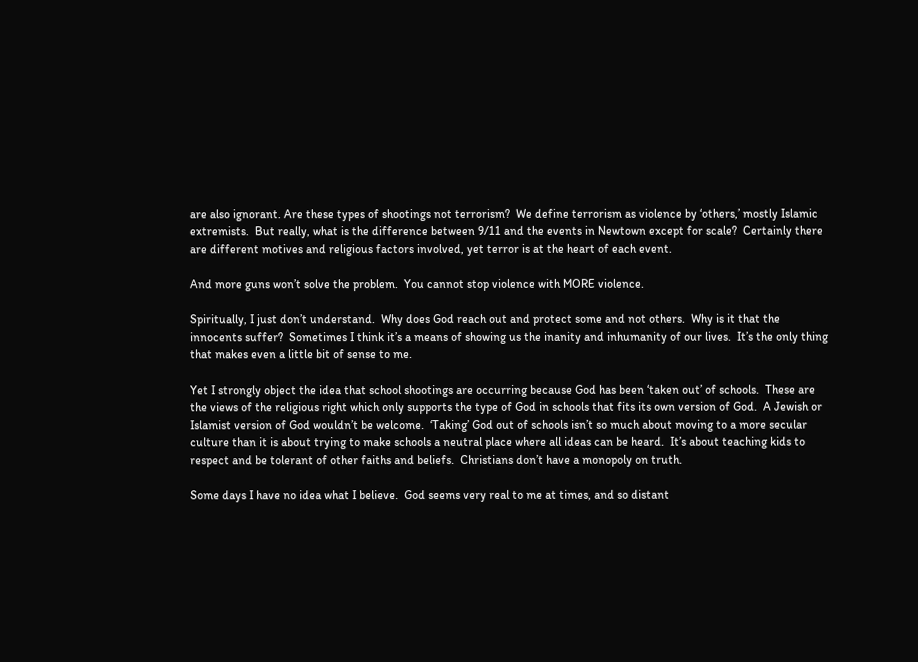are also ignorant. Are these types of shootings not terrorism?  We define terrorism as violence by ‘others,’ mostly Islamic extremists.  But really, what is the difference between 9/11 and the events in Newtown except for scale?  Certainly there are different motives and religious factors involved, yet terror is at the heart of each event.

And more guns won’t solve the problem.  You cannot stop violence with MORE violence.

Spiritually, I just don’t understand.  Why does God reach out and protect some and not others.  Why is it that the innocents suffer?  Sometimes I think it’s a means of showing us the inanity and inhumanity of our lives.  It’s the only thing that makes even a little bit of sense to me.

Yet I strongly object the idea that school shootings are occurring because God has been ‘taken out’ of schools.  These are the views of the religious right which only supports the type of God in schools that fits its own version of God.  A Jewish or Islamist version of God wouldn’t be welcome.  ‘Taking’ God out of schools isn’t so much about moving to a more secular culture than it is about trying to make schools a neutral place where all ideas can be heard.  It’s about teaching kids to respect and be tolerant of other faiths and beliefs.  Christians don’t have a monopoly on truth.

Some days I have no idea what I believe.  God seems very real to me at times, and so distant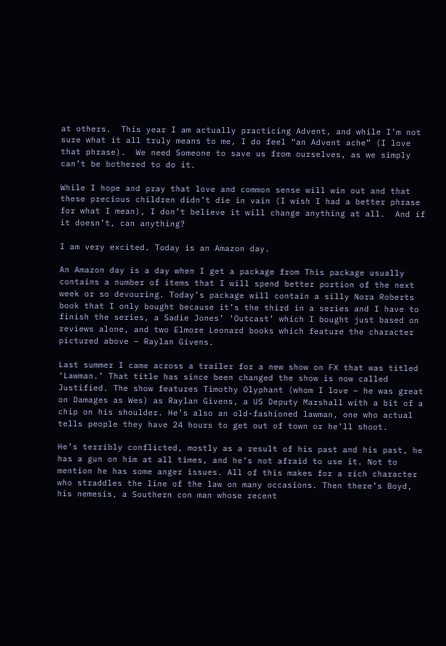at others.  This year I am actually practicing Advent, and while I’m not sure what it all truly means to me, I do feel “an Advent ache” (I love that phrase).  We need Someone to save us from ourselves, as we simply can’t be bothered to do it.

While I hope and pray that love and common sense will win out and that these precious children didn’t die in vain (I wish I had a better phrase for what I mean), I don’t believe it will change anything at all.  And if it doesn’t, can anything?

I am very excited. Today is an Amazon day.

An Amazon day is a day when I get a package from This package usually contains a number of items that I will spend better portion of the next week or so devouring. Today’s package will contain a silly Nora Roberts book that I only bought because it’s the third in a series and I have to finish the series, a Sadie Jones’ ‘Outcast’ which I bought just based on reviews alone, and two Elmore Leonard books which feature the character pictured above – Raylan Givens.

Last summer I came across a trailer for a new show on FX that was titled ‘Lawman.’ That title has since been changed the show is now called Justified. The show features Timothy Olyphant (whom I love – he was great on Damages as Wes) as Raylan Givens, a US Deputy Marshall with a bit of a chip on his shoulder. He’s also an old-fashioned lawman, one who actual tells people they have 24 hours to get out of town or he’ll shoot.

He’s terribly conflicted, mostly as a result of his past and his past, he has a gun on him at all times, and he’s not afraid to use it. Not to mention he has some anger issues. All of this makes for a rich character who straddles the line of the law on many occasions. Then there’s Boyd, his nemesis, a Southern con man whose recent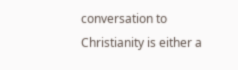conversation to Christianity is either a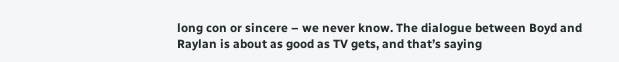long con or sincere – we never know. The dialogue between Boyd and Raylan is about as good as TV gets, and that’s saying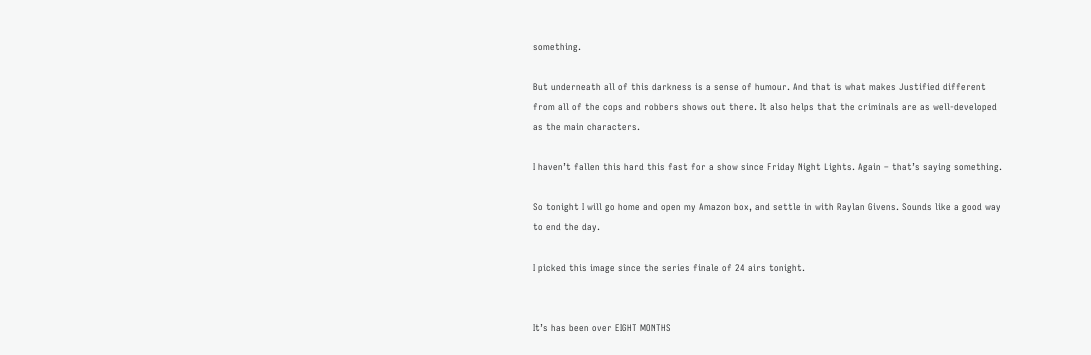something.

But underneath all of this darkness is a sense of humour. And that is what makes Justified different from all of the cops and robbers shows out there. It also helps that the criminals are as well-developed as the main characters.

I haven’t fallen this hard this fast for a show since Friday Night Lights. Again – that’s saying something.

So tonight I will go home and open my Amazon box, and settle in with Raylan Givens. Sounds like a good way to end the day.

I picked this image since the series finale of 24 airs tonight.


It’s has been over EIGHT MONTHS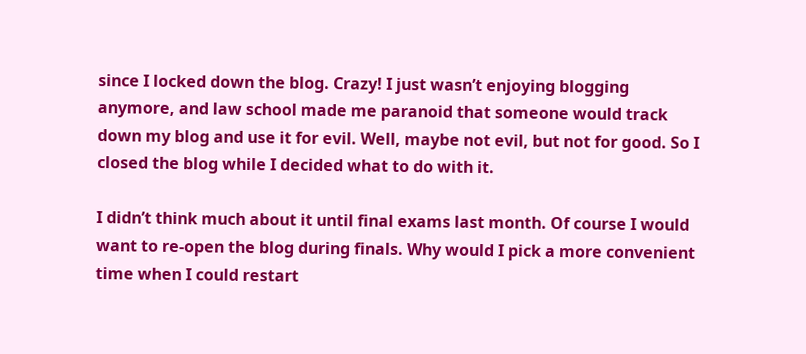since I locked down the blog. Crazy! I just wasn’t enjoying blogging anymore, and law school made me paranoid that someone would track down my blog and use it for evil. Well, maybe not evil, but not for good. So I closed the blog while I decided what to do with it.

I didn’t think much about it until final exams last month. Of course I would want to re-open the blog during finals. Why would I pick a more convenient time when I could restart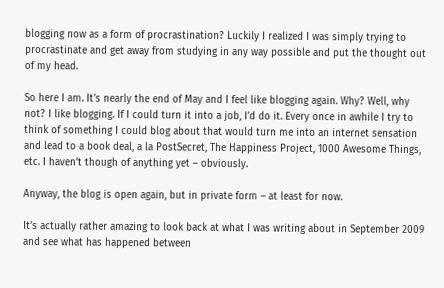blogging now as a form of procrastination? Luckily I realized I was simply trying to procrastinate and get away from studying in any way possible and put the thought out of my head.

So here I am. It’s nearly the end of May and I feel like blogging again. Why? Well, why not? I like blogging. If I could turn it into a job, I’d do it. Every once in awhile I try to think of something I could blog about that would turn me into an internet sensation and lead to a book deal, a la PostSecret, The Happiness Project, 1000 Awesome Things, etc. I haven’t though of anything yet – obviously.

Anyway, the blog is open again, but in private form – at least for now.

It’s actually rather amazing to look back at what I was writing about in September 2009 and see what has happened between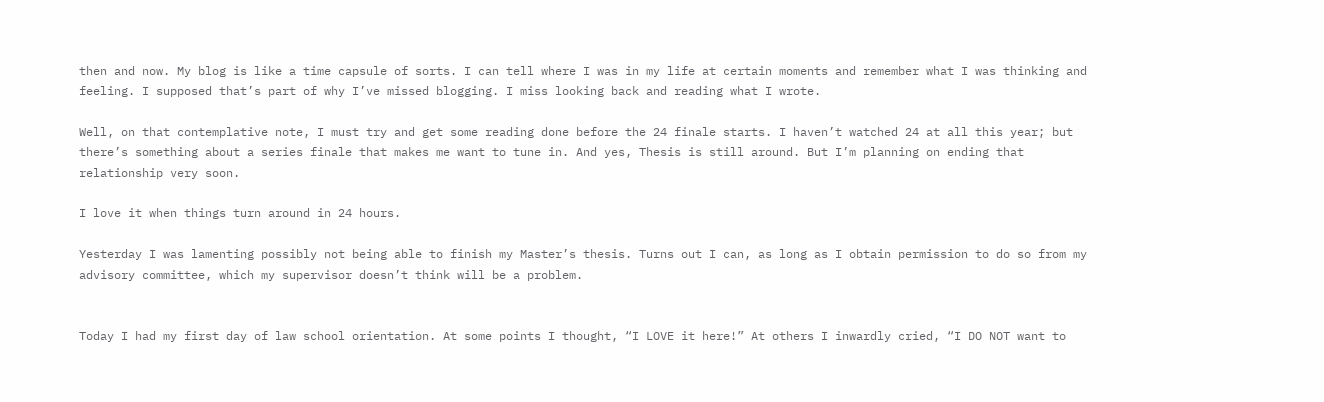then and now. My blog is like a time capsule of sorts. I can tell where I was in my life at certain moments and remember what I was thinking and feeling. I supposed that’s part of why I’ve missed blogging. I miss looking back and reading what I wrote.

Well, on that contemplative note, I must try and get some reading done before the 24 finale starts. I haven’t watched 24 at all this year; but there’s something about a series finale that makes me want to tune in. And yes, Thesis is still around. But I’m planning on ending that relationship very soon.

I love it when things turn around in 24 hours.

Yesterday I was lamenting possibly not being able to finish my Master’s thesis. Turns out I can, as long as I obtain permission to do so from my advisory committee, which my supervisor doesn’t think will be a problem.


Today I had my first day of law school orientation. At some points I thought, “I LOVE it here!” At others I inwardly cried, “I DO NOT want to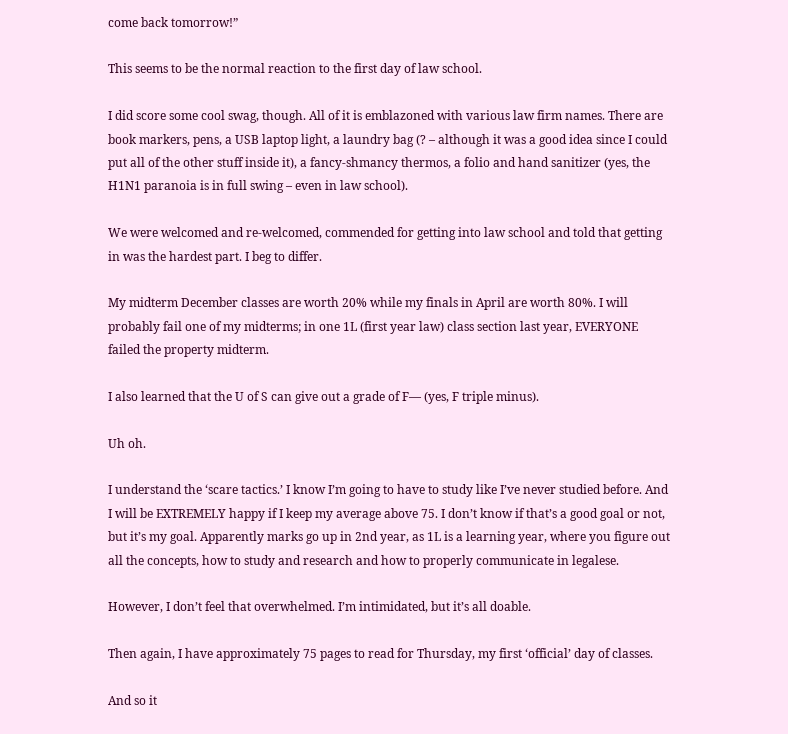come back tomorrow!”

This seems to be the normal reaction to the first day of law school.

I did score some cool swag, though. All of it is emblazoned with various law firm names. There are book markers, pens, a USB laptop light, a laundry bag (? – although it was a good idea since I could put all of the other stuff inside it), a fancy-shmancy thermos, a folio and hand sanitizer (yes, the H1N1 paranoia is in full swing – even in law school).

We were welcomed and re-welcomed, commended for getting into law school and told that getting in was the hardest part. I beg to differ.

My midterm December classes are worth 20% while my finals in April are worth 80%. I will probably fail one of my midterms; in one 1L (first year law) class section last year, EVERYONE failed the property midterm.

I also learned that the U of S can give out a grade of F— (yes, F triple minus).

Uh oh.

I understand the ‘scare tactics.’ I know I’m going to have to study like I’ve never studied before. And I will be EXTREMELY happy if I keep my average above 75. I don’t know if that’s a good goal or not, but it’s my goal. Apparently marks go up in 2nd year, as 1L is a learning year, where you figure out all the concepts, how to study and research and how to properly communicate in legalese.

However, I don’t feel that overwhelmed. I’m intimidated, but it’s all doable.

Then again, I have approximately 75 pages to read for Thursday, my first ‘official’ day of classes.

And so it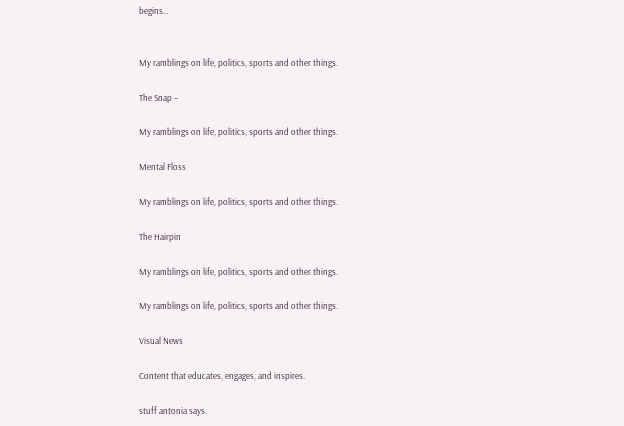begins…


My ramblings on life, politics, sports and other things.

The Snap –

My ramblings on life, politics, sports and other things.

Mental Floss

My ramblings on life, politics, sports and other things.

The Hairpin

My ramblings on life, politics, sports and other things.

My ramblings on life, politics, sports and other things.

Visual News

Content that educates, engages, and inspires.

stuff antonia says.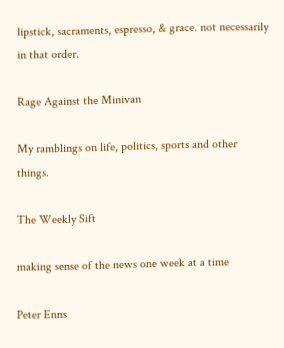lipstick, sacraments, espresso, & grace. not necessarily in that order.

Rage Against the Minivan

My ramblings on life, politics, sports and other things.

The Weekly Sift

making sense of the news one week at a time

Peter Enns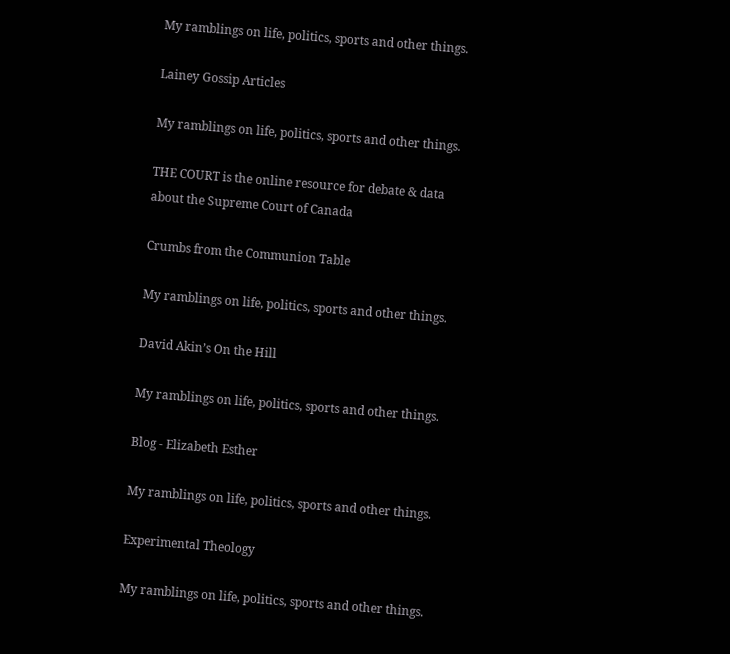My ramblings on life, politics, sports and other things.

Lainey Gossip Articles

My ramblings on life, politics, sports and other things.

THE COURT is the online resource for debate & data about the Supreme Court of Canada

Crumbs from the Communion Table

My ramblings on life, politics, sports and other things.

David Akin’s On the Hill

My ramblings on life, politics, sports and other things.

Blog - Elizabeth Esther

My ramblings on life, politics, sports and other things.

Experimental Theology

My ramblings on life, politics, sports and other things.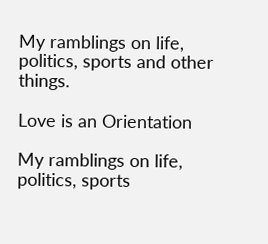My ramblings on life, politics, sports and other things.

Love is an Orientation

My ramblings on life, politics, sports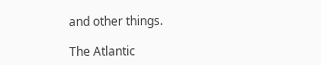and other things.

The Atlantic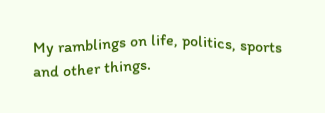My ramblings on life, politics, sports and other things.